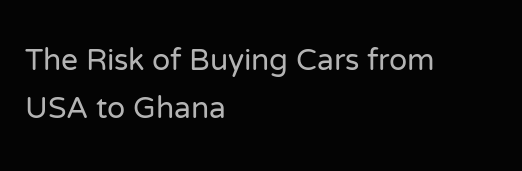The Risk of Buying Cars from USA to Ghana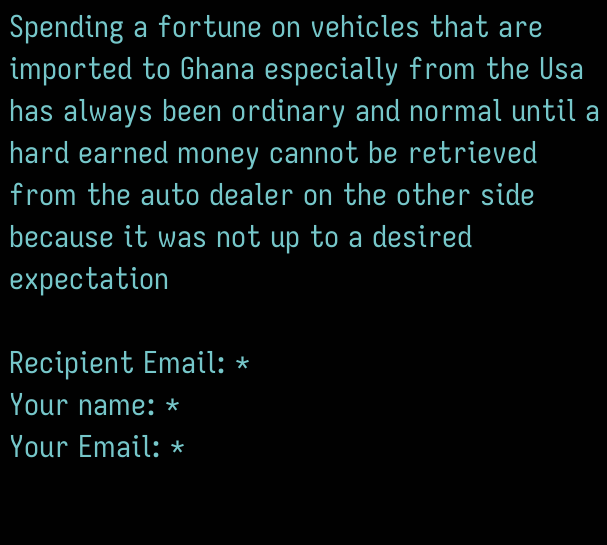Spending a fortune on vehicles that are imported to Ghana especially from the Usa has always been ordinary and normal until a hard earned money cannot be retrieved from the auto dealer on the other side because it was not up to a desired expectation

Recipient Email: *
Your name: *
Your Email: *